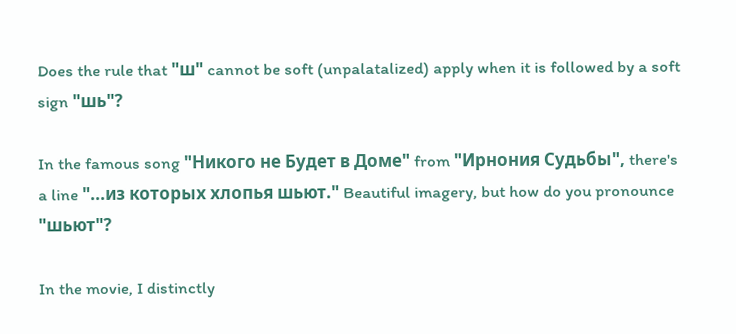Does the rule that "ш" cannot be soft (unpalatalized) apply when it is followed by a soft sign "шь"?

In the famous song "Никого не Будет в Доме" from "Ирнония Судьбы", there's a line "...из которых хлопья шьют." Beautiful imagery, but how do you pronounce "шьют"?

In the movie, I distinctly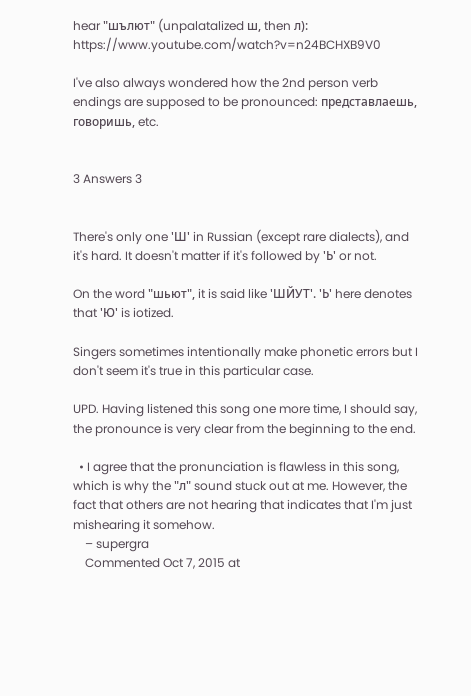hear "шълют" (unpalatalized ш, then л): https://www.youtube.com/watch?v=n24BCHXB9V0

I've also always wondered how the 2nd person verb endings are supposed to be pronounced: представлаешь, говоришь, etc.


3 Answers 3


There's only one 'Ш' in Russian (except rare dialects), and it's hard. It doesn't matter if it's followed by 'Ь' or not.

On the word "шьют", it is said like 'ШЙУТ'. 'Ь' here denotes that 'Ю' is iotized.

Singers sometimes intentionally make phonetic errors but I don't seem it's true in this particular case.

UPD. Having listened this song one more time, I should say, the pronounce is very clear from the beginning to the end.

  • I agree that the pronunciation is flawless in this song, which is why the "л" sound stuck out at me. However, the fact that others are not hearing that indicates that I'm just mishearing it somehow.
    – supergra
    Commented Oct 7, 2015 at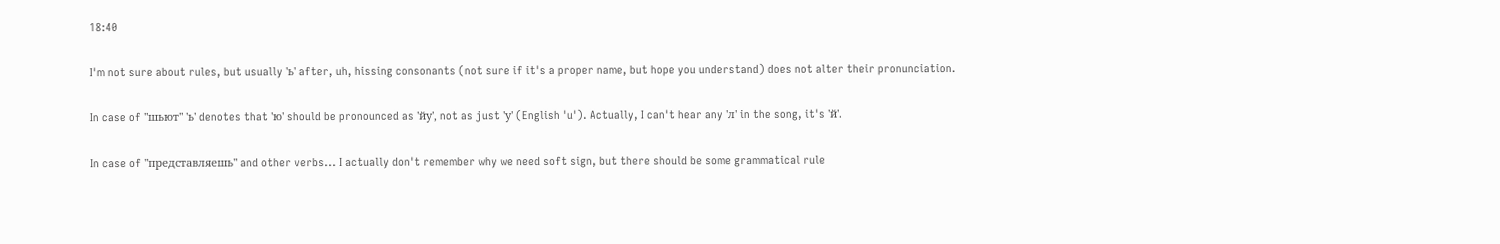18:40

I'm not sure about rules, but usually 'ь' after, uh, hissing consonants (not sure if it's a proper name, but hope you understand) does not alter their pronunciation.

In case of "шьют" 'ь' denotes that 'ю' should be pronounced as 'йу', not as just 'у' (English 'u'). Actually, I can't hear any 'л' in the song, it's 'й'.

In case of "представляешь" and other verbs... I actually don't remember why we need soft sign, but there should be some grammatical rule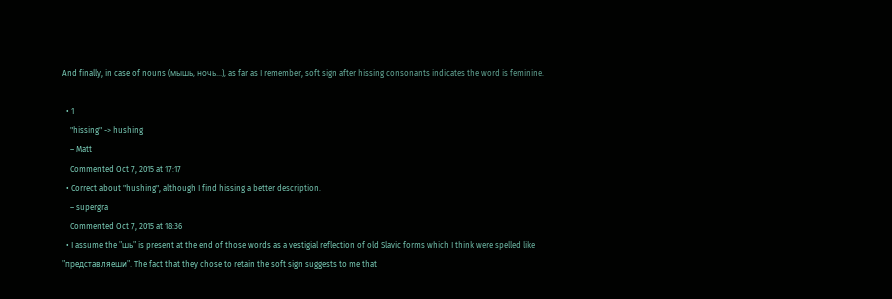And finally, in case of nouns (мышь, ночь...), as far as I remember, soft sign after hissing consonants indicates the word is feminine.

  • 1
    "hissing" -> hushing
    – Matt
    Commented Oct 7, 2015 at 17:17
  • Correct about "hushing", although I find hissing a better description.
    – supergra
    Commented Oct 7, 2015 at 18:36
  • I assume the "шь" is present at the end of those words as a vestigial reflection of old Slavic forms which I think were spelled like "представляеши". The fact that they chose to retain the soft sign suggests to me that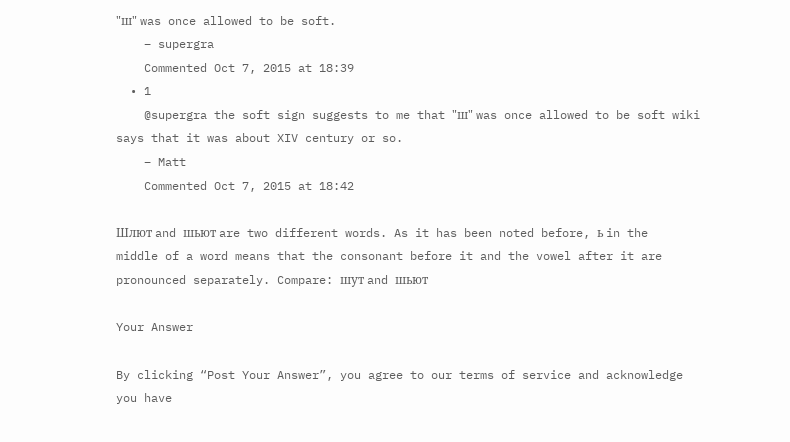"ш" was once allowed to be soft.
    – supergra
    Commented Oct 7, 2015 at 18:39
  • 1
    @supergra the soft sign suggests to me that "ш" was once allowed to be soft wiki says that it was about XIV century or so.
    – Matt
    Commented Oct 7, 2015 at 18:42

Шлют and шьют are two different words. As it has been noted before, ь in the middle of a word means that the consonant before it and the vowel after it are pronounced separately. Compare: шут and шьют

Your Answer

By clicking “Post Your Answer”, you agree to our terms of service and acknowledge you have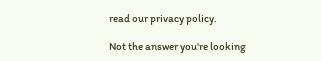read our privacy policy.

Not the answer you're looking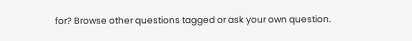for? Browse other questions tagged or ask your own question.